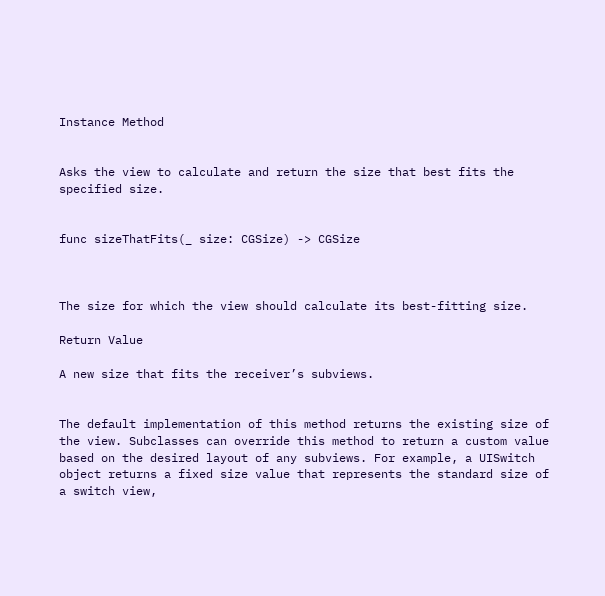Instance Method


Asks the view to calculate and return the size that best fits the specified size.


func sizeThatFits(_ size: CGSize) -> CGSize



The size for which the view should calculate its best-fitting size.

Return Value

A new size that fits the receiver’s subviews.


The default implementation of this method returns the existing size of the view. Subclasses can override this method to return a custom value based on the desired layout of any subviews. For example, a UISwitch object returns a fixed size value that represents the standard size of a switch view,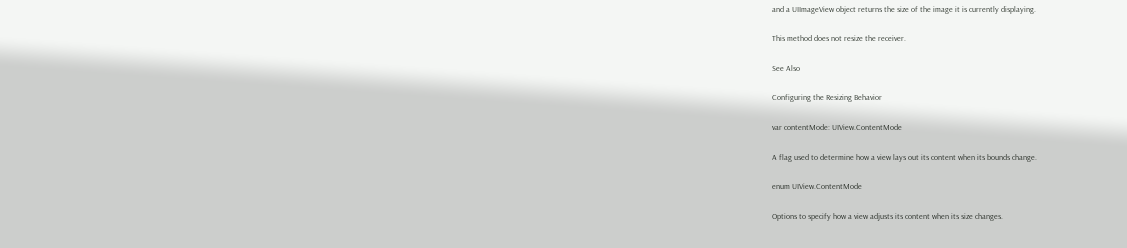and a UIImageView object returns the size of the image it is currently displaying.

This method does not resize the receiver.

See Also

Configuring the Resizing Behavior

var contentMode: UIView.ContentMode

A flag used to determine how a view lays out its content when its bounds change.

enum UIView.ContentMode

Options to specify how a view adjusts its content when its size changes.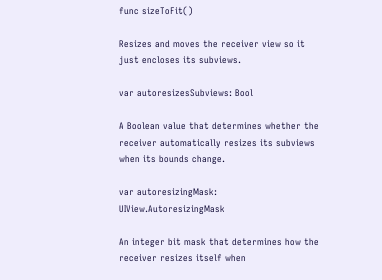func sizeToFit()

Resizes and moves the receiver view so it just encloses its subviews.

var autoresizesSubviews: Bool

A Boolean value that determines whether the receiver automatically resizes its subviews when its bounds change.

var autoresizingMask: UIView.AutoresizingMask

An integer bit mask that determines how the receiver resizes itself when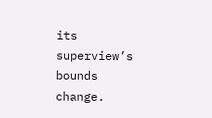its superview’s bounds change.